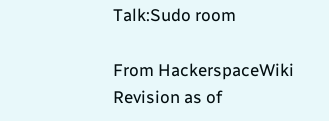Talk:Sudo room

From HackerspaceWiki
Revision as of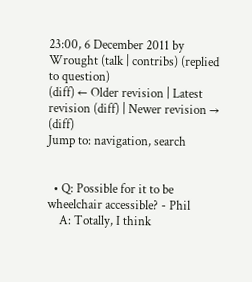23:00, 6 December 2011 by Wrought (talk | contribs) (replied to question)
(diff) ← Older revision | Latest revision (diff) | Newer revision → (diff)
Jump to: navigation, search


  • Q: Possible for it to be wheelchair accessible? - Phil
    A: Totally, I think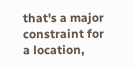that's a major constraint for a location,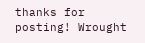thanks for posting! Wrought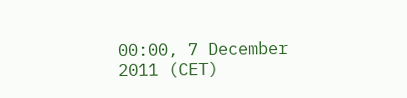00:00, 7 December 2011 (CET)